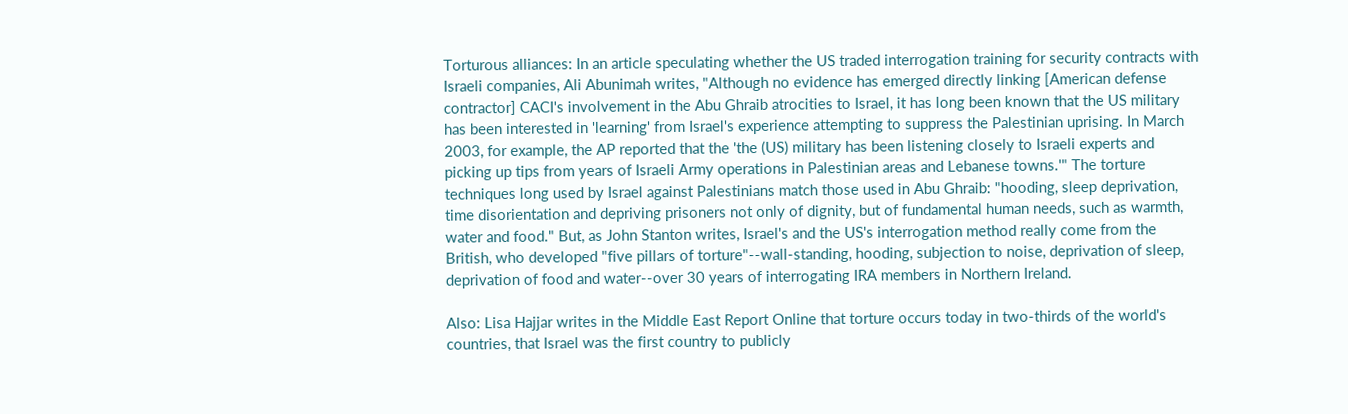Torturous alliances: In an article speculating whether the US traded interrogation training for security contracts with Israeli companies, Ali Abunimah writes, "Although no evidence has emerged directly linking [American defense contractor] CACI's involvement in the Abu Ghraib atrocities to Israel, it has long been known that the US military has been interested in 'learning' from Israel's experience attempting to suppress the Palestinian uprising. In March 2003, for example, the AP reported that the 'the (US) military has been listening closely to Israeli experts and picking up tips from years of Israeli Army operations in Palestinian areas and Lebanese towns.'" The torture techniques long used by Israel against Palestinians match those used in Abu Ghraib: "hooding, sleep deprivation, time disorientation and depriving prisoners not only of dignity, but of fundamental human needs, such as warmth, water and food." But, as John Stanton writes, Israel's and the US's interrogation method really come from the British, who developed "five pillars of torture"--wall-standing, hooding, subjection to noise, deprivation of sleep, deprivation of food and water--over 30 years of interrogating IRA members in Northern Ireland.

Also: Lisa Hajjar writes in the Middle East Report Online that torture occurs today in two-thirds of the world's countries, that Israel was the first country to publicly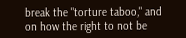break the "torture taboo," and on how the right to not be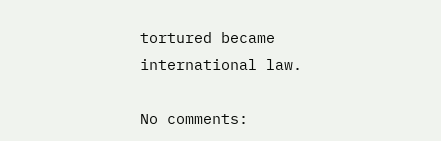tortured became international law.

No comments: